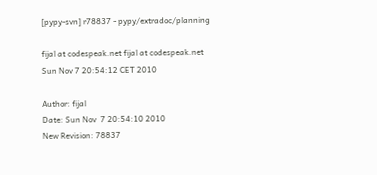[pypy-svn] r78837 - pypy/extradoc/planning

fijal at codespeak.net fijal at codespeak.net
Sun Nov 7 20:54:12 CET 2010

Author: fijal
Date: Sun Nov  7 20:54:10 2010
New Revision: 78837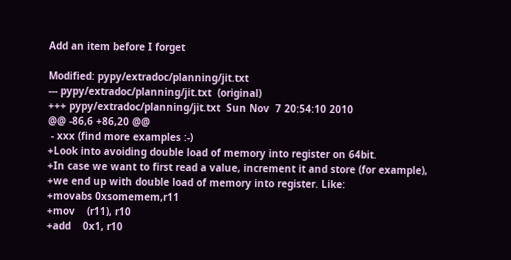Add an item before I forget

Modified: pypy/extradoc/planning/jit.txt
--- pypy/extradoc/planning/jit.txt  (original)
+++ pypy/extradoc/planning/jit.txt  Sun Nov  7 20:54:10 2010
@@ -86,6 +86,20 @@
 - xxx (find more examples :-)
+Look into avoiding double load of memory into register on 64bit.
+In case we want to first read a value, increment it and store (for example),
+we end up with double load of memory into register. Like:
+movabs 0xsomemem,r11
+mov    (r11), r10
+add    0x1, r10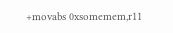+movabs 0xsomemem,r11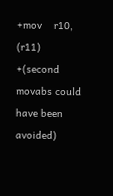+mov    r10, (r11)
+(second movabs could have been avoided)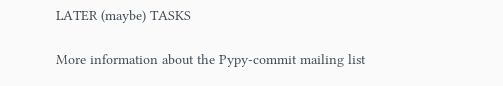LATER (maybe) TASKS

More information about the Pypy-commit mailing list